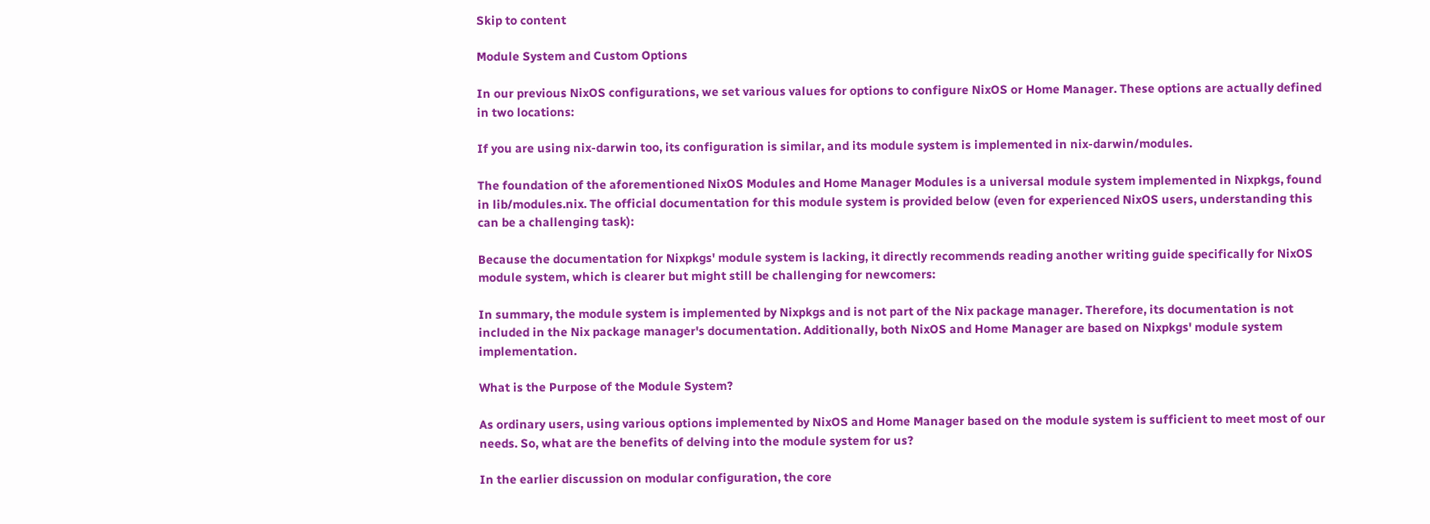Skip to content

Module System and Custom Options

In our previous NixOS configurations, we set various values for options to configure NixOS or Home Manager. These options are actually defined in two locations:

If you are using nix-darwin too, its configuration is similar, and its module system is implemented in nix-darwin/modules.

The foundation of the aforementioned NixOS Modules and Home Manager Modules is a universal module system implemented in Nixpkgs, found in lib/modules.nix. The official documentation for this module system is provided below (even for experienced NixOS users, understanding this can be a challenging task):

Because the documentation for Nixpkgs' module system is lacking, it directly recommends reading another writing guide specifically for NixOS module system, which is clearer but might still be challenging for newcomers:

In summary, the module system is implemented by Nixpkgs and is not part of the Nix package manager. Therefore, its documentation is not included in the Nix package manager's documentation. Additionally, both NixOS and Home Manager are based on Nixpkgs' module system implementation.

What is the Purpose of the Module System?

As ordinary users, using various options implemented by NixOS and Home Manager based on the module system is sufficient to meet most of our needs. So, what are the benefits of delving into the module system for us?

In the earlier discussion on modular configuration, the core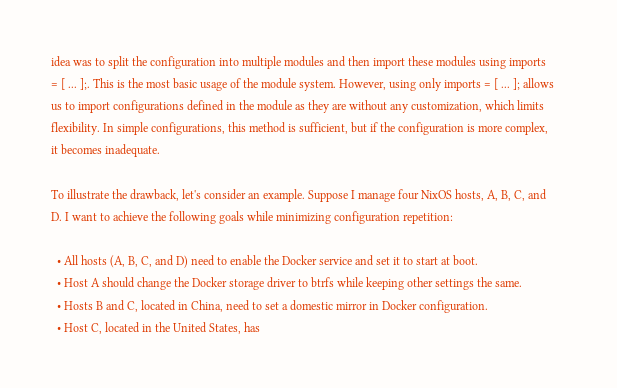idea was to split the configuration into multiple modules and then import these modules using imports = [ ... ];. This is the most basic usage of the module system. However, using only imports = [ ... ]; allows us to import configurations defined in the module as they are without any customization, which limits flexibility. In simple configurations, this method is sufficient, but if the configuration is more complex, it becomes inadequate.

To illustrate the drawback, let's consider an example. Suppose I manage four NixOS hosts, A, B, C, and D. I want to achieve the following goals while minimizing configuration repetition:

  • All hosts (A, B, C, and D) need to enable the Docker service and set it to start at boot.
  • Host A should change the Docker storage driver to btrfs while keeping other settings the same.
  • Hosts B and C, located in China, need to set a domestic mirror in Docker configuration.
  • Host C, located in the United States, has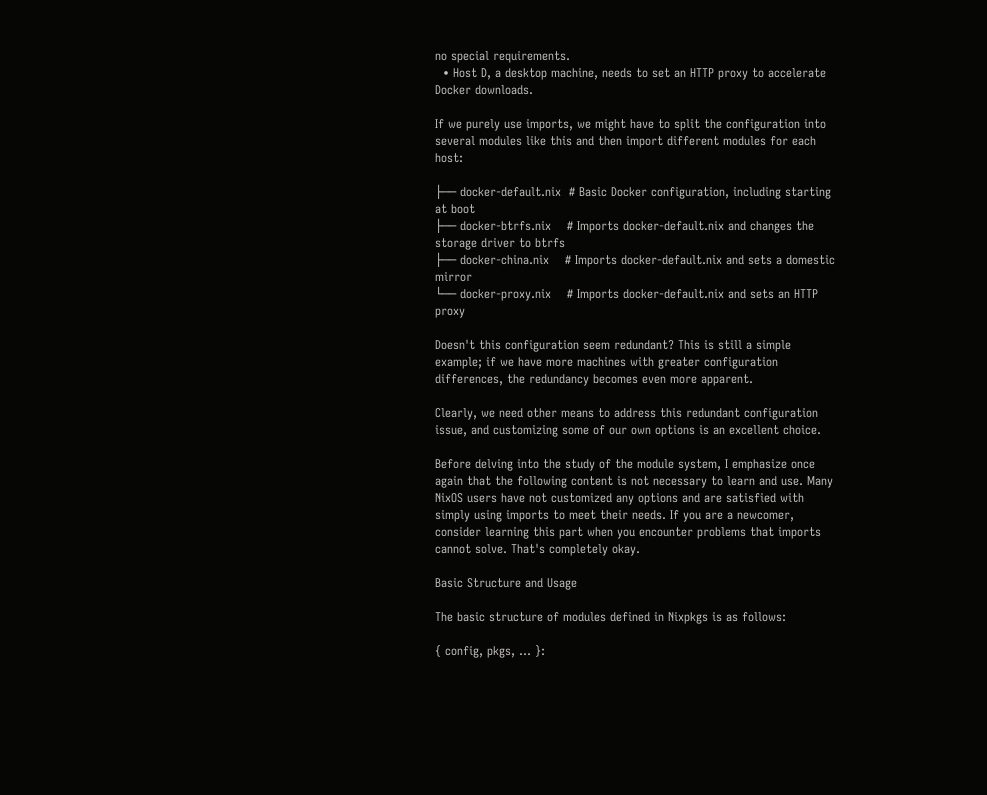no special requirements.
  • Host D, a desktop machine, needs to set an HTTP proxy to accelerate Docker downloads.

If we purely use imports, we might have to split the configuration into several modules like this and then import different modules for each host:

├── docker-default.nix  # Basic Docker configuration, including starting at boot
├── docker-btrfs.nix    # Imports docker-default.nix and changes the storage driver to btrfs
├── docker-china.nix    # Imports docker-default.nix and sets a domestic mirror
└── docker-proxy.nix    # Imports docker-default.nix and sets an HTTP proxy

Doesn't this configuration seem redundant? This is still a simple example; if we have more machines with greater configuration differences, the redundancy becomes even more apparent.

Clearly, we need other means to address this redundant configuration issue, and customizing some of our own options is an excellent choice.

Before delving into the study of the module system, I emphasize once again that the following content is not necessary to learn and use. Many NixOS users have not customized any options and are satisfied with simply using imports to meet their needs. If you are a newcomer, consider learning this part when you encounter problems that imports cannot solve. That's completely okay.

Basic Structure and Usage

The basic structure of modules defined in Nixpkgs is as follows:

{ config, pkgs, ... }: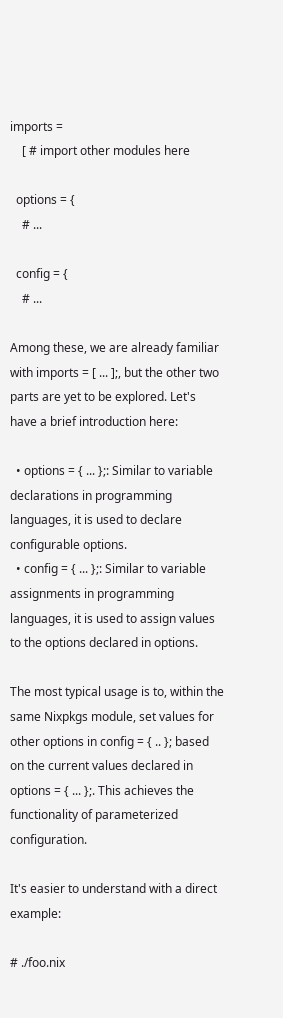imports =
    [ # import other modules here

  options = {
    # ...

  config = {
    # ...

Among these, we are already familiar with imports = [ ... ];, but the other two parts are yet to be explored. Let's have a brief introduction here:

  • options = { ... };: Similar to variable declarations in programming languages, it is used to declare configurable options.
  • config = { ... };: Similar to variable assignments in programming languages, it is used to assign values to the options declared in options.

The most typical usage is to, within the same Nixpkgs module, set values for other options in config = { .. }; based on the current values declared in options = { ... };. This achieves the functionality of parameterized configuration.

It's easier to understand with a direct example:

# ./foo.nix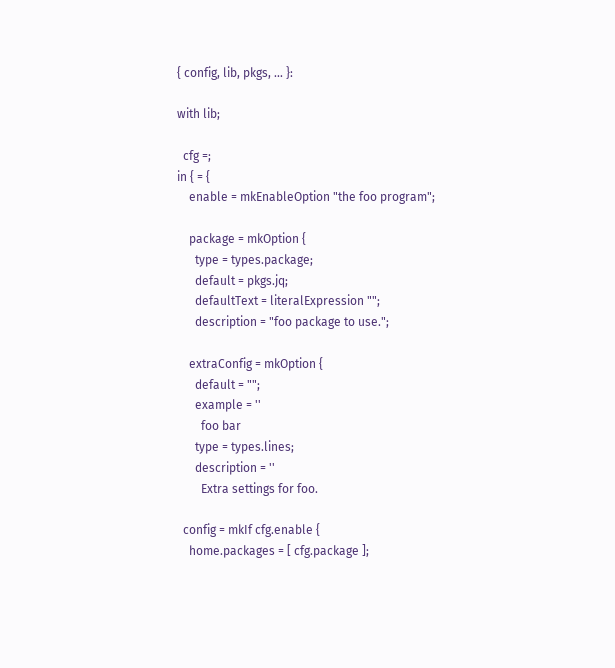{ config, lib, pkgs, ... }:

with lib;

  cfg =;
in { = {
    enable = mkEnableOption "the foo program";

    package = mkOption {
      type = types.package;
      default = pkgs.jq;
      defaultText = literalExpression "";
      description = "foo package to use.";

    extraConfig = mkOption {
      default = "";
      example = ''
        foo bar
      type = types.lines;
      description = ''
        Extra settings for foo.

  config = mkIf cfg.enable {
    home.packages = [ cfg.package ];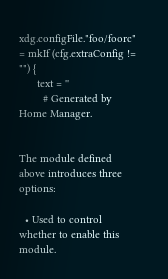xdg.configFile."foo/foorc" = mkIf (cfg.extraConfig != "") {
      text = ''
        # Generated by Home Manager.


The module defined above introduces three options:

  • Used to control whether to enable this module.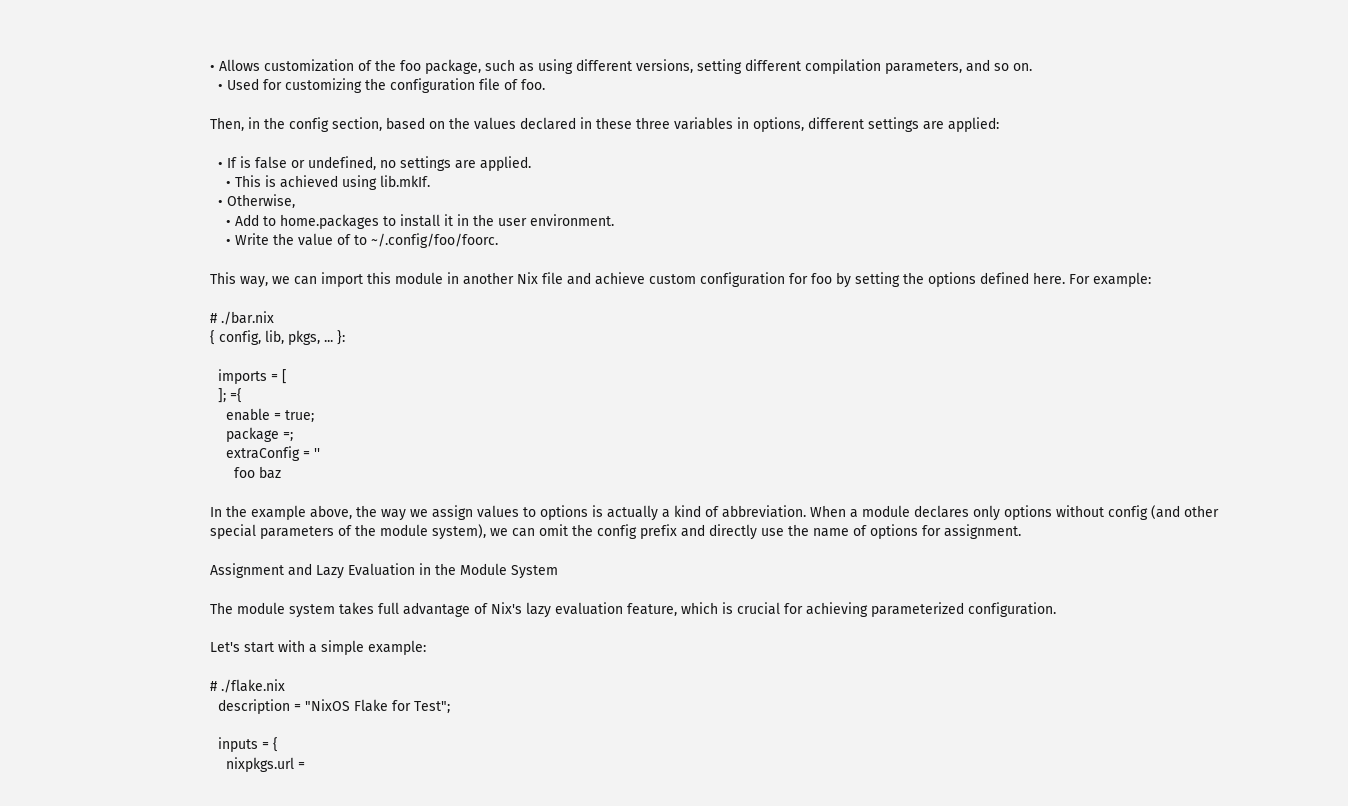• Allows customization of the foo package, such as using different versions, setting different compilation parameters, and so on.
  • Used for customizing the configuration file of foo.

Then, in the config section, based on the values declared in these three variables in options, different settings are applied:

  • If is false or undefined, no settings are applied.
    • This is achieved using lib.mkIf.
  • Otherwise,
    • Add to home.packages to install it in the user environment.
    • Write the value of to ~/.config/foo/foorc.

This way, we can import this module in another Nix file and achieve custom configuration for foo by setting the options defined here. For example:

# ./bar.nix
{ config, lib, pkgs, ... }:

  imports = [
  ]; ={
    enable = true;
    package =;
    extraConfig = ''
      foo baz

In the example above, the way we assign values to options is actually a kind of abbreviation. When a module declares only options without config (and other special parameters of the module system), we can omit the config prefix and directly use the name of options for assignment.

Assignment and Lazy Evaluation in the Module System

The module system takes full advantage of Nix's lazy evaluation feature, which is crucial for achieving parameterized configuration.

Let's start with a simple example:

# ./flake.nix
  description = "NixOS Flake for Test";

  inputs = {
    nixpkgs.url =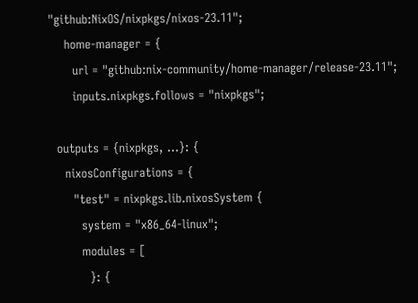"github:NixOS/nixpkgs/nixos-23.11";
    home-manager = {
      url = "github:nix-community/home-manager/release-23.11";
      inputs.nixpkgs.follows = "nixpkgs";

  outputs = {nixpkgs, ...}: {
    nixosConfigurations = {
      "test" = nixpkgs.lib.nixosSystem {
        system = "x86_64-linux";
        modules = [
          }: {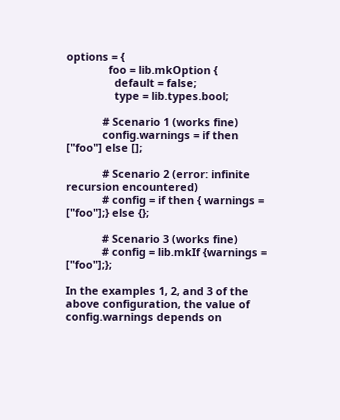options = {
              foo = lib.mkOption {
                default = false;
                type = lib.types.bool;

            # Scenario 1 (works fine)
            config.warnings = if then ["foo"] else [];

            # Scenario 2 (error: infinite recursion encountered)
            # config = if then { warnings = ["foo"];} else {};

            # Scenario 3 (works fine)
            # config = lib.mkIf {warnings = ["foo"];};

In the examples 1, 2, and 3 of the above configuration, the value of config.warnings depends on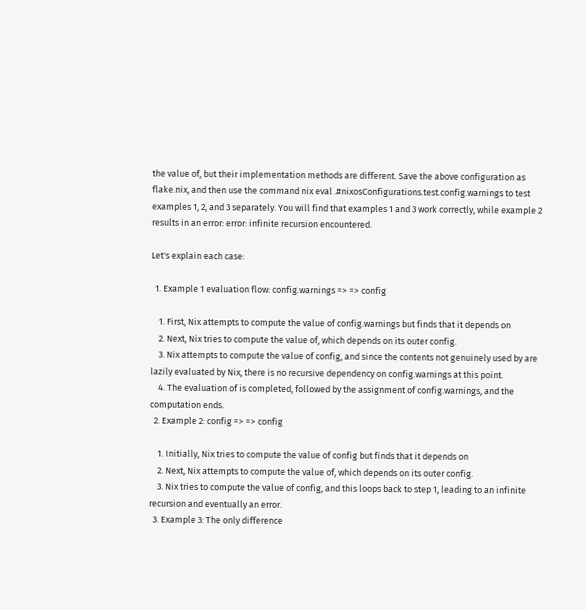the value of, but their implementation methods are different. Save the above configuration as flake.nix, and then use the command nix eval .#nixosConfigurations.test.config.warnings to test examples 1, 2, and 3 separately. You will find that examples 1 and 3 work correctly, while example 2 results in an error: error: infinite recursion encountered.

Let's explain each case:

  1. Example 1 evaluation flow: config.warnings => => config

    1. First, Nix attempts to compute the value of config.warnings but finds that it depends on
    2. Next, Nix tries to compute the value of, which depends on its outer config.
    3. Nix attempts to compute the value of config, and since the contents not genuinely used by are lazily evaluated by Nix, there is no recursive dependency on config.warnings at this point.
    4. The evaluation of is completed, followed by the assignment of config.warnings, and the computation ends.
  2. Example 2: config => => config

    1. Initially, Nix tries to compute the value of config but finds that it depends on
    2. Next, Nix attempts to compute the value of, which depends on its outer config.
    3. Nix tries to compute the value of config, and this loops back to step 1, leading to an infinite recursion and eventually an error.
  3. Example 3: The only difference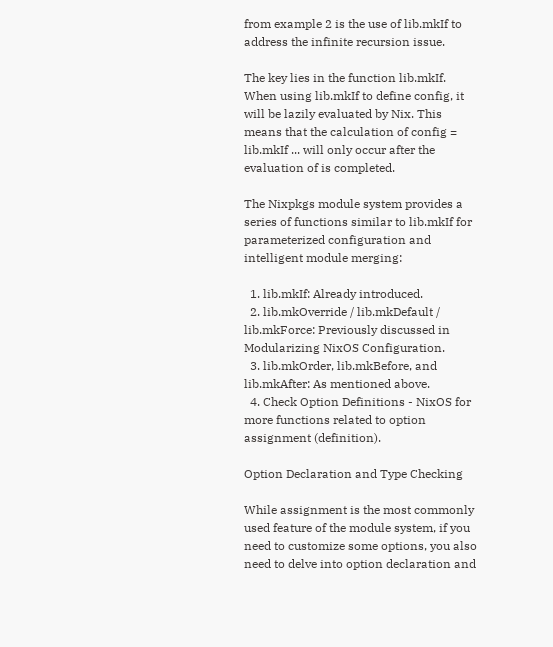from example 2 is the use of lib.mkIf to address the infinite recursion issue.

The key lies in the function lib.mkIf. When using lib.mkIf to define config, it will be lazily evaluated by Nix. This means that the calculation of config = lib.mkIf ... will only occur after the evaluation of is completed.

The Nixpkgs module system provides a series of functions similar to lib.mkIf for parameterized configuration and intelligent module merging:

  1. lib.mkIf: Already introduced.
  2. lib.mkOverride / lib.mkDefault / lib.mkForce: Previously discussed in Modularizing NixOS Configuration.
  3. lib.mkOrder, lib.mkBefore, and lib.mkAfter: As mentioned above.
  4. Check Option Definitions - NixOS for more functions related to option assignment (definition).

Option Declaration and Type Checking

While assignment is the most commonly used feature of the module system, if you need to customize some options, you also need to delve into option declaration and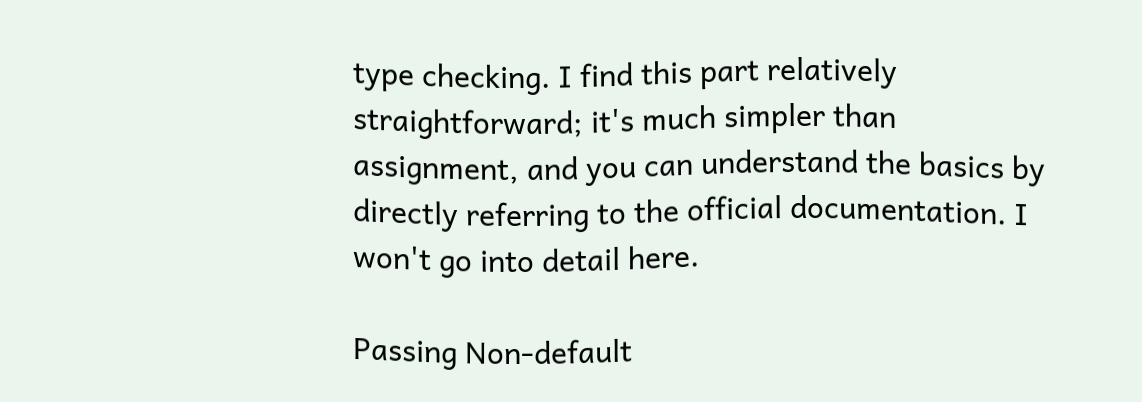type checking. I find this part relatively straightforward; it's much simpler than assignment, and you can understand the basics by directly referring to the official documentation. I won't go into detail here.

Passing Non-default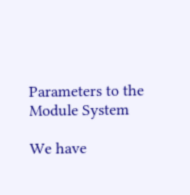Parameters to the Module System

We have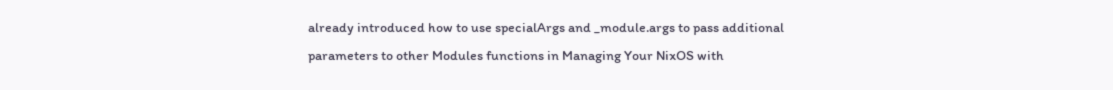already introduced how to use specialArgs and _module.args to pass additional parameters to other Modules functions in Managing Your NixOS with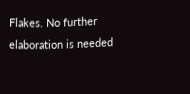Flakes. No further elaboration is needed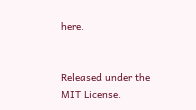here.


Released under the MIT License.